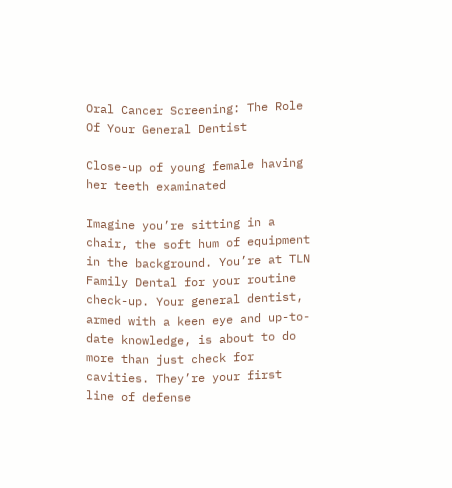Oral Cancer Screening: The Role Of Your General Dentist

Close-up of young female having her teeth examinated

Imagine you’re sitting in a chair, the soft hum of equipment in the background. You’re at TLN Family Dental for your routine check-up. Your general dentist, armed with a keen eye and up-to-date knowledge, is about to do more than just check for cavities. They’re your first line of defense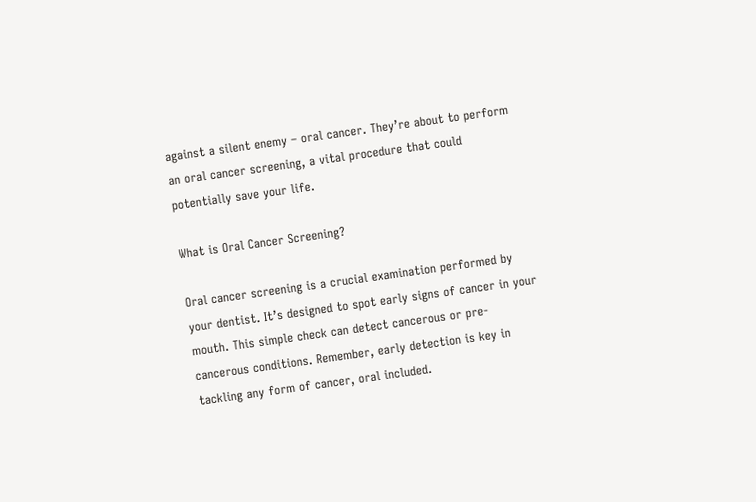against a silent enemy – oral cancer. They’re about to perform an oral cancer screening, a vital procedure that could potentially save your life.

What is Oral Cancer Screening?

Oral cancer screening is a crucial examination performed by your dentist. It’s designed to spot early signs of cancer in your mouth. This simple check can detect cancerous or pre-cancerous conditions. Remember, early detection is key in tackling any form of cancer, oral included.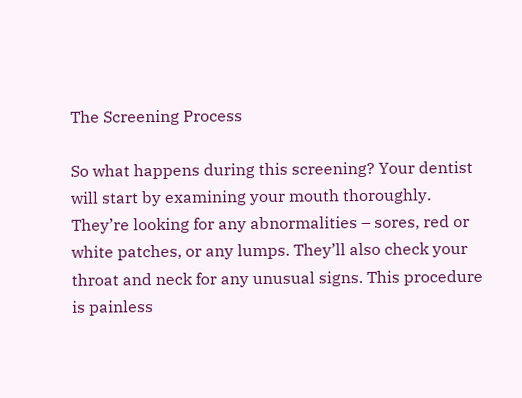The Screening Process

So what happens during this screening? Your dentist will start by examining your mouth thoroughly. They’re looking for any abnormalities – sores, red or white patches, or any lumps. They’ll also check your throat and neck for any unusual signs. This procedure is painless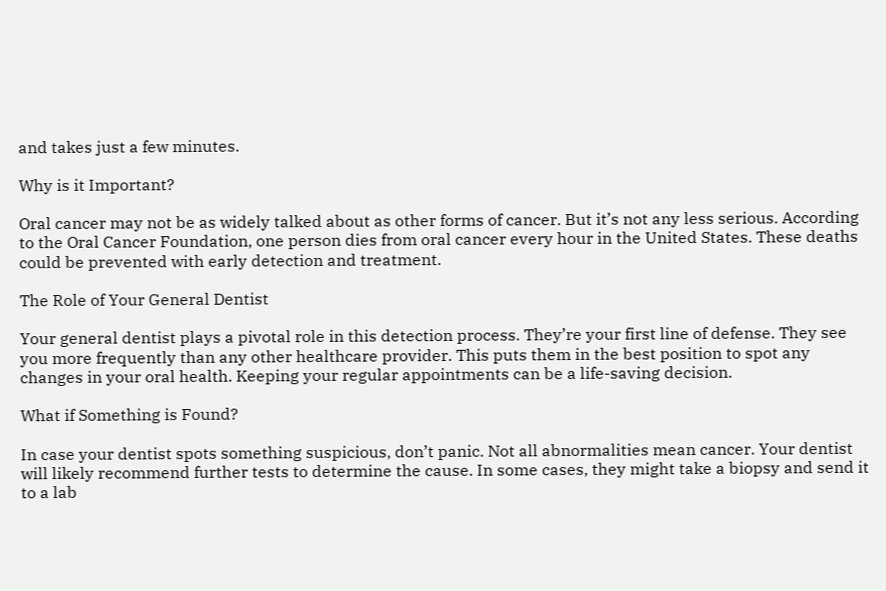and takes just a few minutes.

Why is it Important?

Oral cancer may not be as widely talked about as other forms of cancer. But it’s not any less serious. According to the Oral Cancer Foundation, one person dies from oral cancer every hour in the United States. These deaths could be prevented with early detection and treatment.

The Role of Your General Dentist

Your general dentist plays a pivotal role in this detection process. They’re your first line of defense. They see you more frequently than any other healthcare provider. This puts them in the best position to spot any changes in your oral health. Keeping your regular appointments can be a life-saving decision.

What if Something is Found?

In case your dentist spots something suspicious, don’t panic. Not all abnormalities mean cancer. Your dentist will likely recommend further tests to determine the cause. In some cases, they might take a biopsy and send it to a lab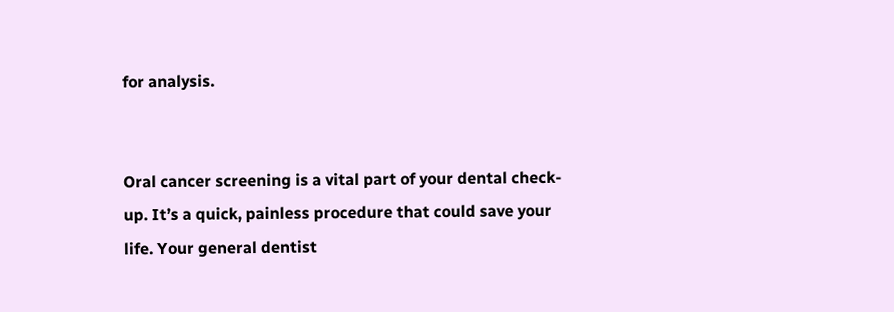for analysis.


Oral cancer screening is a vital part of your dental check-up. It’s a quick, painless procedure that could save your life. Your general dentist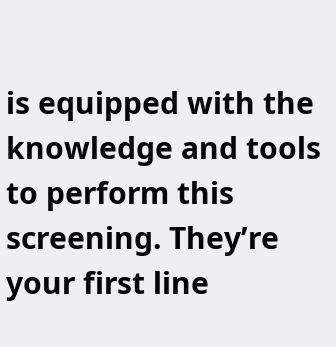is equipped with the knowledge and tools to perform this screening. They’re your first line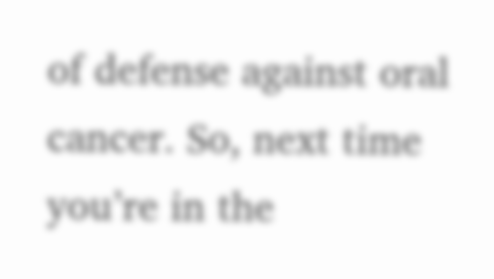of defense against oral cancer. So, next time you’re in the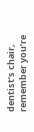dentist’s chair, remember you’re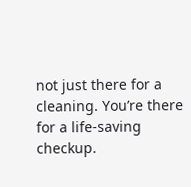not just there for a cleaning. You’re there for a life-saving checkup.